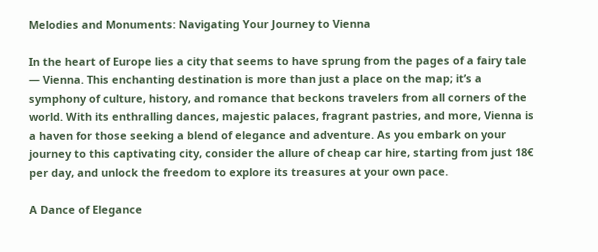Melodies and Monuments: Navigating Your Journey to Vienna

In the heart of Europe lies a city that seems to have sprung from the pages of a fairy tale — Vienna. This enchanting destination is more than just a place on the map; it’s a symphony of culture, history, and romance that beckons travelers from all corners of the world. With its enthralling dances, majestic palaces, fragrant pastries, and more, Vienna is a haven for those seeking a blend of elegance and adventure. As you embark on your journey to this captivating city, consider the allure of cheap car hire, starting from just 18€ per day, and unlock the freedom to explore its treasures at your own pace.

A Dance of Elegance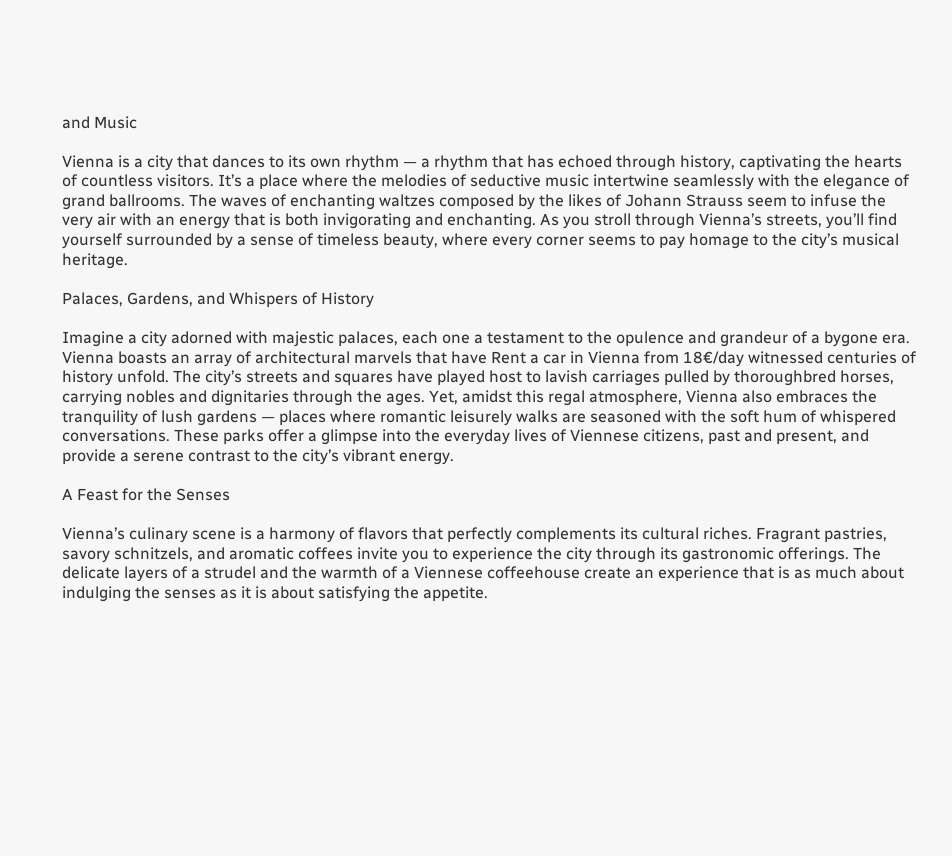and Music

Vienna is a city that dances to its own rhythm — a rhythm that has echoed through history, captivating the hearts of countless visitors. It’s a place where the melodies of seductive music intertwine seamlessly with the elegance of grand ballrooms. The waves of enchanting waltzes composed by the likes of Johann Strauss seem to infuse the very air with an energy that is both invigorating and enchanting. As you stroll through Vienna’s streets, you’ll find yourself surrounded by a sense of timeless beauty, where every corner seems to pay homage to the city’s musical heritage.

Palaces, Gardens, and Whispers of History

Imagine a city adorned with majestic palaces, each one a testament to the opulence and grandeur of a bygone era. Vienna boasts an array of architectural marvels that have Rent a car in Vienna from 18€/day witnessed centuries of history unfold. The city’s streets and squares have played host to lavish carriages pulled by thoroughbred horses, carrying nobles and dignitaries through the ages. Yet, amidst this regal atmosphere, Vienna also embraces the tranquility of lush gardens — places where romantic leisurely walks are seasoned with the soft hum of whispered conversations. These parks offer a glimpse into the everyday lives of Viennese citizens, past and present, and provide a serene contrast to the city’s vibrant energy.

A Feast for the Senses

Vienna’s culinary scene is a harmony of flavors that perfectly complements its cultural riches. Fragrant pastries, savory schnitzels, and aromatic coffees invite you to experience the city through its gastronomic offerings. The delicate layers of a strudel and the warmth of a Viennese coffeehouse create an experience that is as much about indulging the senses as it is about satisfying the appetite.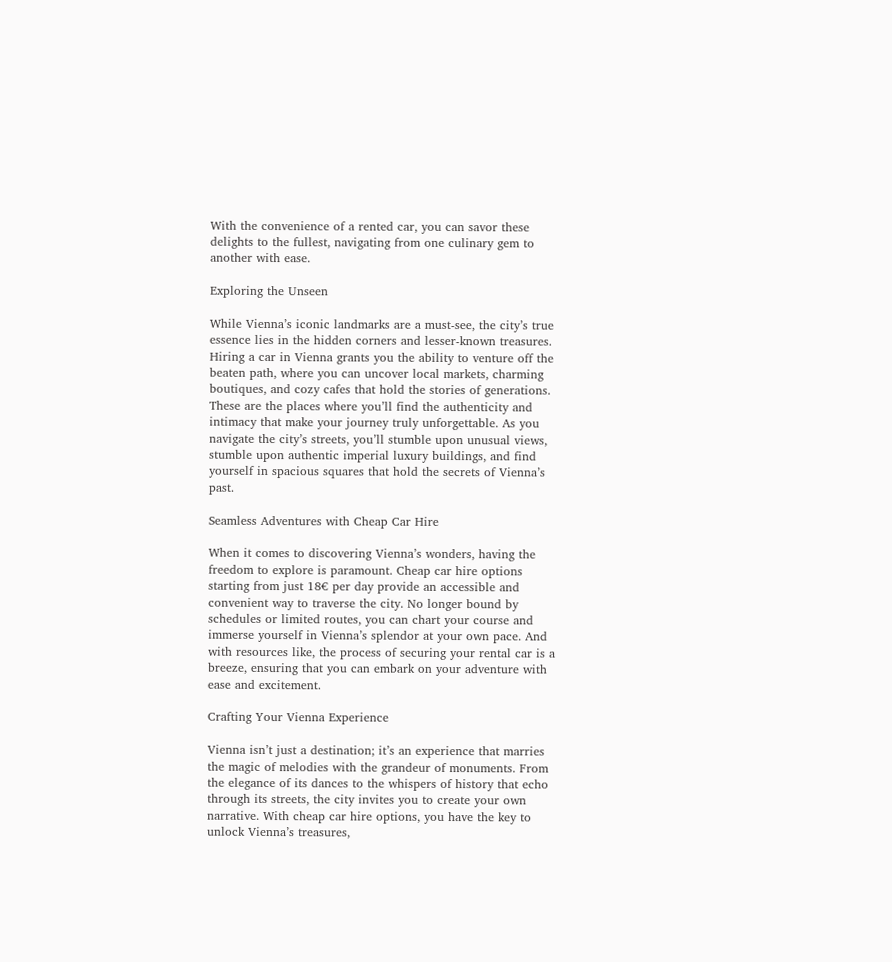With the convenience of a rented car, you can savor these delights to the fullest, navigating from one culinary gem to another with ease.

Exploring the Unseen

While Vienna’s iconic landmarks are a must-see, the city’s true essence lies in the hidden corners and lesser-known treasures. Hiring a car in Vienna grants you the ability to venture off the beaten path, where you can uncover local markets, charming boutiques, and cozy cafes that hold the stories of generations. These are the places where you’ll find the authenticity and intimacy that make your journey truly unforgettable. As you navigate the city’s streets, you’ll stumble upon unusual views, stumble upon authentic imperial luxury buildings, and find yourself in spacious squares that hold the secrets of Vienna’s past.

Seamless Adventures with Cheap Car Hire

When it comes to discovering Vienna’s wonders, having the freedom to explore is paramount. Cheap car hire options starting from just 18€ per day provide an accessible and convenient way to traverse the city. No longer bound by schedules or limited routes, you can chart your course and immerse yourself in Vienna’s splendor at your own pace. And with resources like, the process of securing your rental car is a breeze, ensuring that you can embark on your adventure with ease and excitement.

Crafting Your Vienna Experience

Vienna isn’t just a destination; it’s an experience that marries the magic of melodies with the grandeur of monuments. From the elegance of its dances to the whispers of history that echo through its streets, the city invites you to create your own narrative. With cheap car hire options, you have the key to unlock Vienna’s treasures,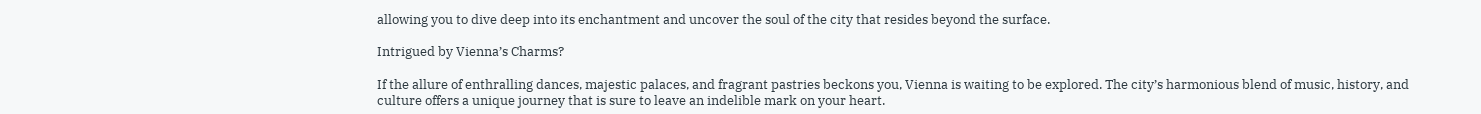allowing you to dive deep into its enchantment and uncover the soul of the city that resides beyond the surface.

Intrigued by Vienna’s Charms?

If the allure of enthralling dances, majestic palaces, and fragrant pastries beckons you, Vienna is waiting to be explored. The city’s harmonious blend of music, history, and culture offers a unique journey that is sure to leave an indelible mark on your heart.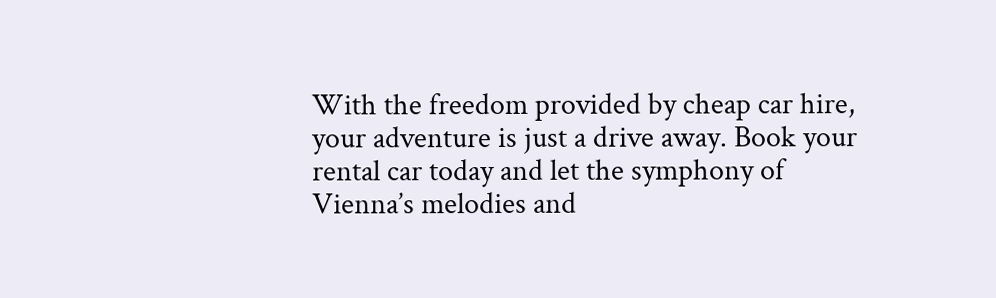With the freedom provided by cheap car hire, your adventure is just a drive away. Book your rental car today and let the symphony of Vienna’s melodies and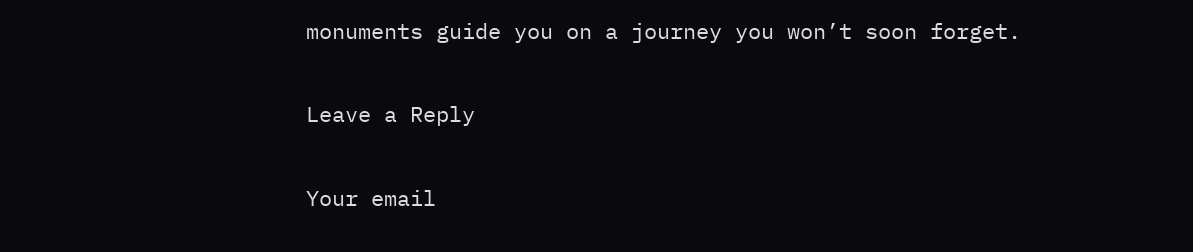monuments guide you on a journey you won’t soon forget.

Leave a Reply

Your email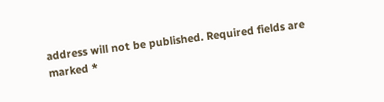address will not be published. Required fields are marked *